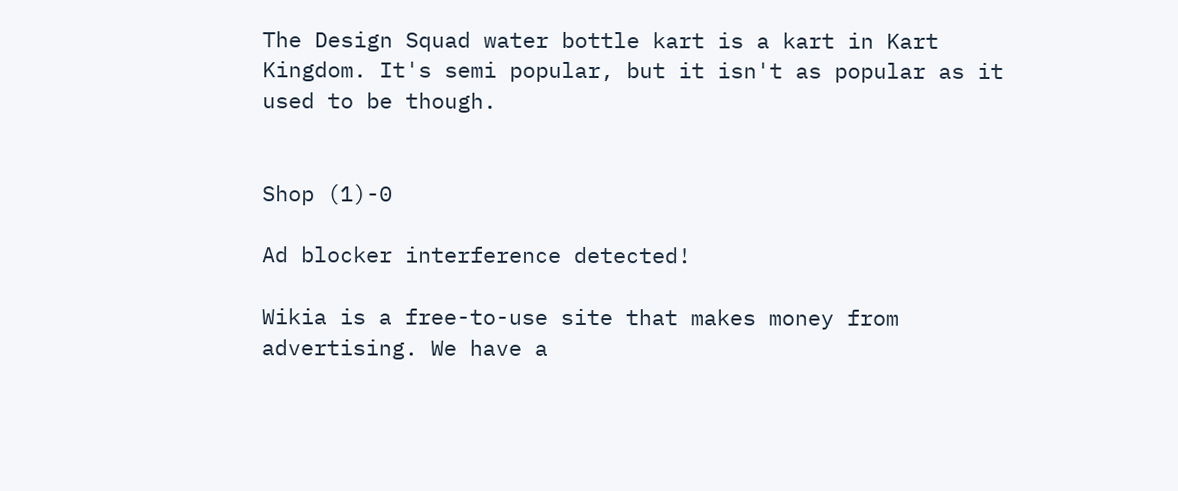The Design Squad water bottle kart is a kart in Kart Kingdom. It's semi popular, but it isn't as popular as it used to be though.


Shop (1)-0

Ad blocker interference detected!

Wikia is a free-to-use site that makes money from advertising. We have a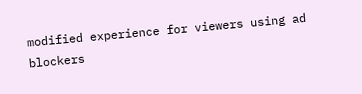modified experience for viewers using ad blockers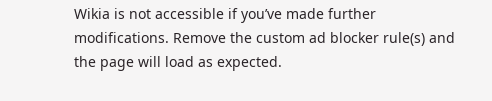Wikia is not accessible if you’ve made further modifications. Remove the custom ad blocker rule(s) and the page will load as expected.